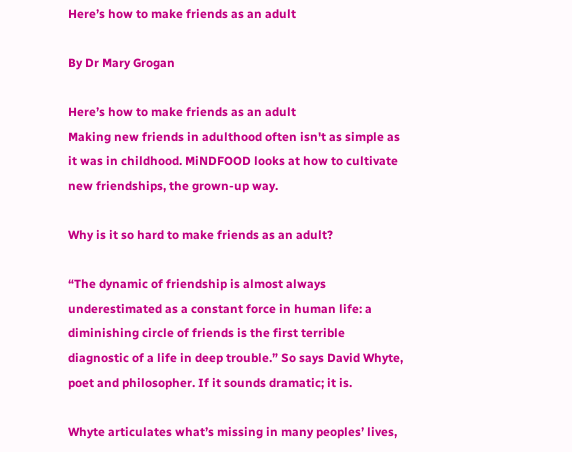Here’s how to make friends as an adult

By Dr Mary Grogan

Here’s how to make friends as an adult
Making new friends in adulthood often isn't as simple as it was in childhood. MiNDFOOD looks at how to cultivate new friendships, the grown-up way.

Why is it so hard to make friends as an adult?

“The dynamic of friendship is almost always underestimated as a constant force in human life: a diminishing circle of friends is the first terrible diagnostic of a life in deep trouble.” So says David Whyte, poet and philosopher. If it sounds dramatic; it is.

Whyte articulates what’s missing in many peoples’ lives,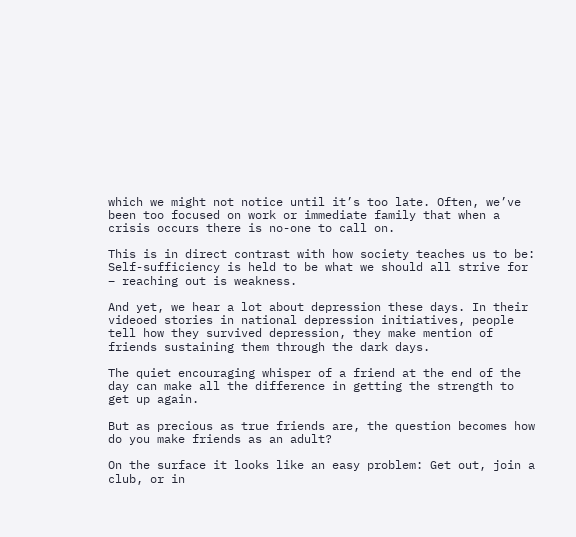which we might not notice until it’s too late. Often, we’ve been too focused on work or immediate family that when a crisis occurs there is no-one to call on.

This is in direct contrast with how society teaches us to be: Self-sufficiency is held to be what we should all strive for – reaching out is weakness.

And yet, we hear a lot about depression these days. In their videoed stories in national depression initiatives, people tell how they survived depression, they make mention of friends sustaining them through the dark days.

The quiet encouraging whisper of a friend at the end of the day can make all the difference in getting the strength to get up again.

But as precious as true friends are, the question becomes how do you make friends as an adult?

On the surface it looks like an easy problem: Get out, join a club, or in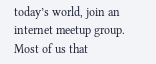today’s world, join an internet meetup group. Most of us that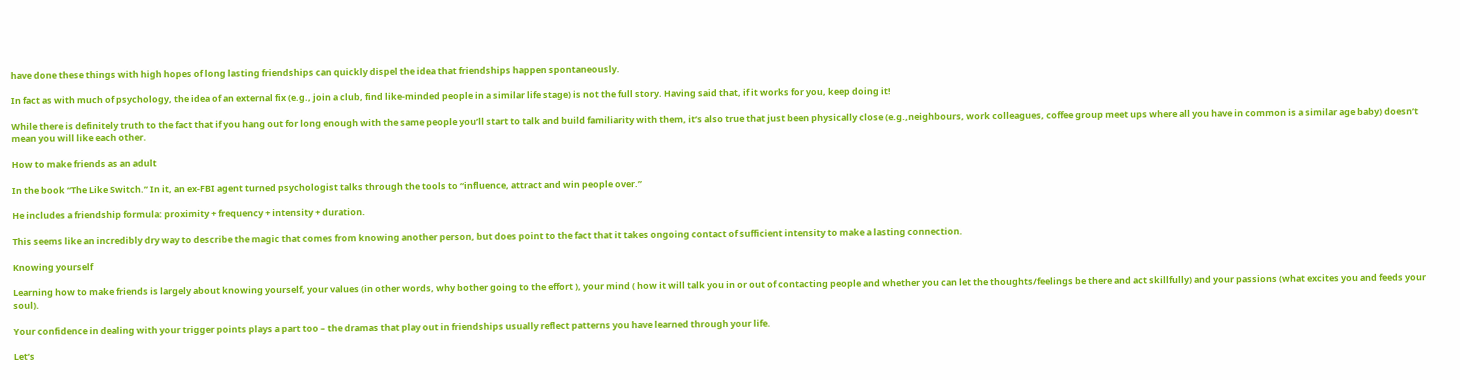have done these things with high hopes of long lasting friendships can quickly dispel the idea that friendships happen spontaneously.

In fact as with much of psychology, the idea of an external fix (e.g., join a club, find like-minded people in a similar life stage) is not the full story. Having said that, if it works for you, keep doing it!

While there is definitely truth to the fact that if you hang out for long enough with the same people you’ll start to talk and build familiarity with them, it’s also true that just been physically close (e.g.,neighbours, work colleagues, coffee group meet ups where all you have in common is a similar age baby) doesn’t mean you will like each other.

How to make friends as an adult

In the book “The Like Switch.” In it, an ex-FBI agent turned psychologist talks through the tools to “influence, attract and win people over.”

He includes a friendship formula: proximity + frequency + intensity + duration.

This seems like an incredibly dry way to describe the magic that comes from knowing another person, but does point to the fact that it takes ongoing contact of sufficient intensity to make a lasting connection.

Knowing yourself

Learning how to make friends is largely about knowing yourself, your values (in other words, why bother going to the effort ), your mind ( how it will talk you in or out of contacting people and whether you can let the thoughts/feelings be there and act skillfully) and your passions (what excites you and feeds your soul).

Your confidence in dealing with your trigger points plays a part too – the dramas that play out in friendships usually reflect patterns you have learned through your life.

Let’s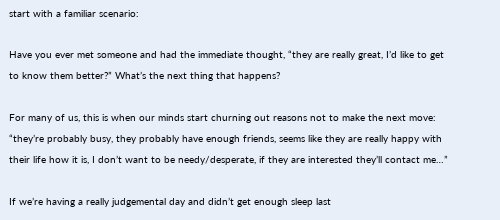start with a familiar scenario:

Have you ever met someone and had the immediate thought, “they are really great, I’d like to get to know them better?” What’s the next thing that happens?

For many of us, this is when our minds start churning out reasons not to make the next move: “they’re probably busy, they probably have enough friends, seems like they are really happy with their life how it is, I don’t want to be needy/desperate, if they are interested they’ll contact me…”

If we’re having a really judgemental day and didn’t get enough sleep last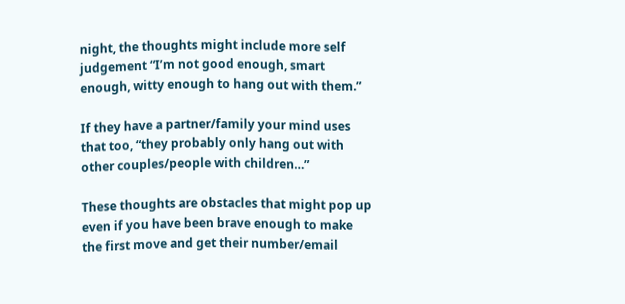night, the thoughts might include more self judgement “I’m not good enough, smart enough, witty enough to hang out with them.”

If they have a partner/family your mind uses that too, “they probably only hang out with other couples/people with children…”

These thoughts are obstacles that might pop up even if you have been brave enough to make the first move and get their number/email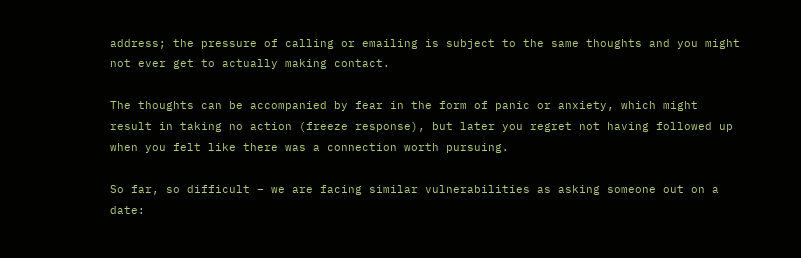address; the pressure of calling or emailing is subject to the same thoughts and you might not ever get to actually making contact.

The thoughts can be accompanied by fear in the form of panic or anxiety, which might result in taking no action (freeze response), but later you regret not having followed up when you felt like there was a connection worth pursuing.

So far, so difficult – we are facing similar vulnerabilities as asking someone out on a date: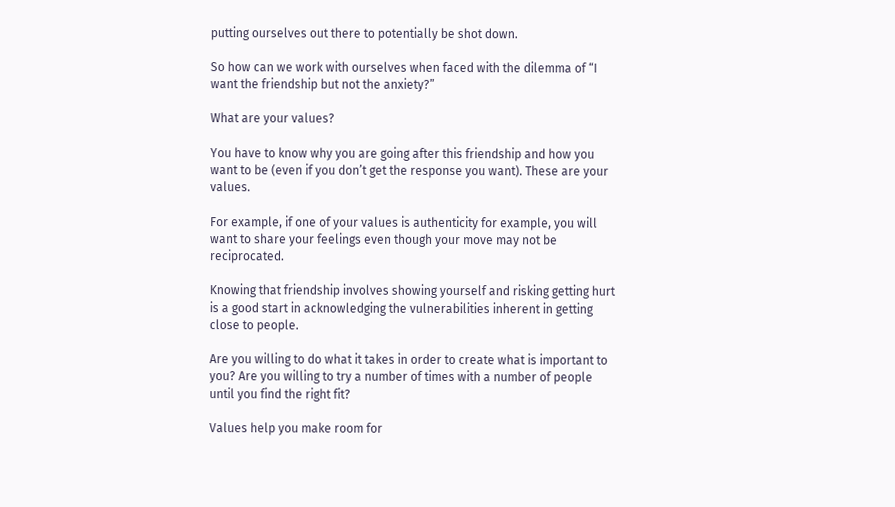putting ourselves out there to potentially be shot down.

So how can we work with ourselves when faced with the dilemma of “I want the friendship but not the anxiety?”

What are your values?

You have to know why you are going after this friendship and how you want to be (even if you don’t get the response you want). These are your values.

For example, if one of your values is authenticity for example, you will want to share your feelings even though your move may not be reciprocated.

Knowing that friendship involves showing yourself and risking getting hurt is a good start in acknowledging the vulnerabilities inherent in getting close to people.

Are you willing to do what it takes in order to create what is important to you? Are you willing to try a number of times with a number of people until you find the right fit?

Values help you make room for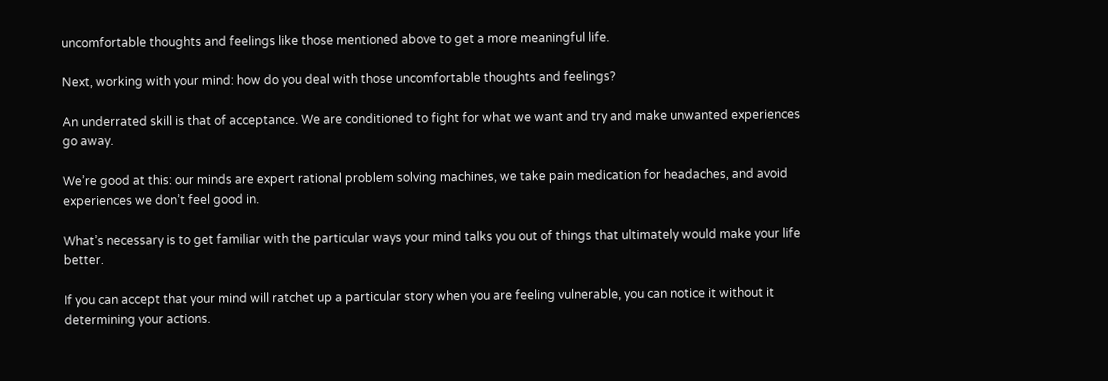uncomfortable thoughts and feelings like those mentioned above to get a more meaningful life.

Next, working with your mind: how do you deal with those uncomfortable thoughts and feelings?

An underrated skill is that of acceptance. We are conditioned to fight for what we want and try and make unwanted experiences go away.

We’re good at this: our minds are expert rational problem solving machines, we take pain medication for headaches, and avoid experiences we don’t feel good in.

What’s necessary is to get familiar with the particular ways your mind talks you out of things that ultimately would make your life better.

If you can accept that your mind will ratchet up a particular story when you are feeling vulnerable, you can notice it without it determining your actions.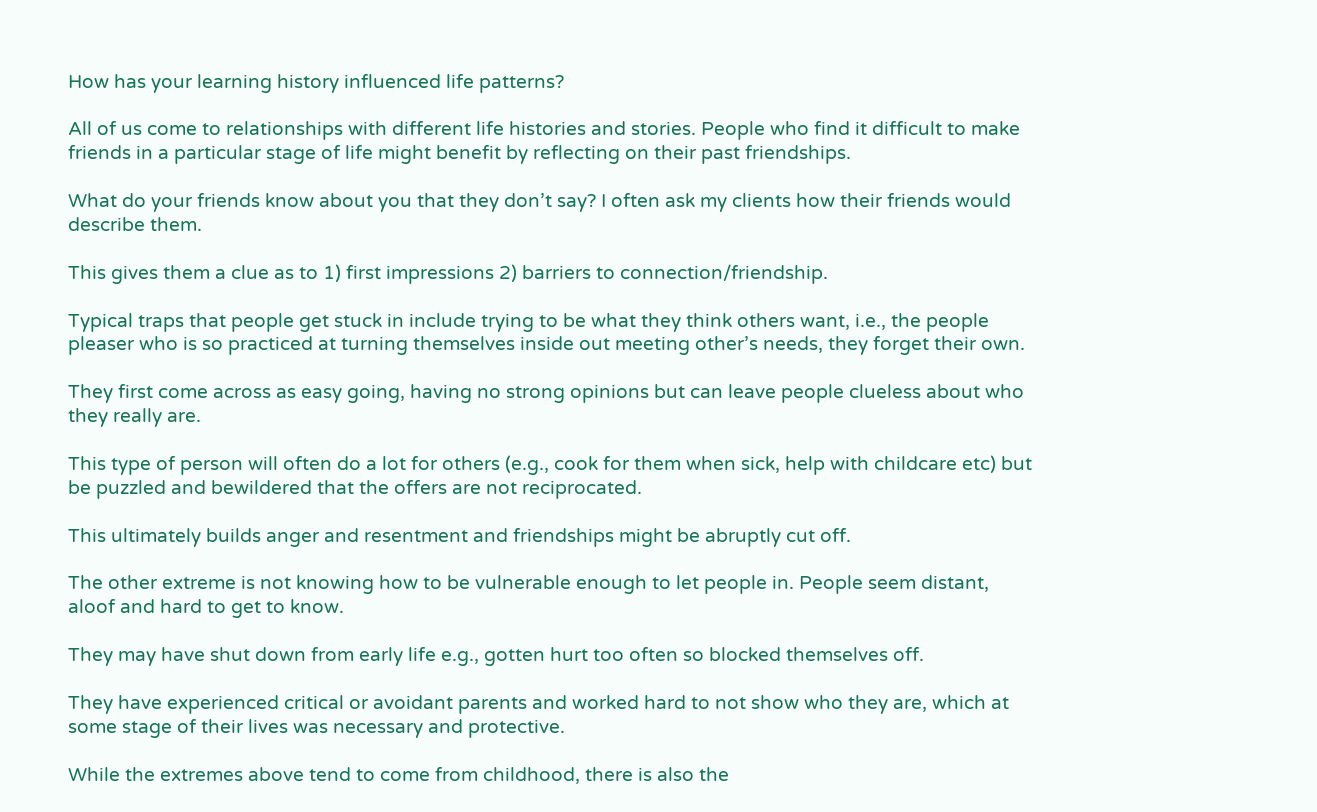How has your learning history influenced life patterns?

All of us come to relationships with different life histories and stories. People who find it difficult to make friends in a particular stage of life might benefit by reflecting on their past friendships.

What do your friends know about you that they don’t say? I often ask my clients how their friends would describe them.

This gives them a clue as to 1) first impressions 2) barriers to connection/friendship.

Typical traps that people get stuck in include trying to be what they think others want, i.e., the people pleaser who is so practiced at turning themselves inside out meeting other’s needs, they forget their own.

They first come across as easy going, having no strong opinions but can leave people clueless about who they really are.

This type of person will often do a lot for others (e.g., cook for them when sick, help with childcare etc) but be puzzled and bewildered that the offers are not reciprocated.

This ultimately builds anger and resentment and friendships might be abruptly cut off.

The other extreme is not knowing how to be vulnerable enough to let people in. People seem distant, aloof and hard to get to know.

They may have shut down from early life e.g., gotten hurt too often so blocked themselves off.

They have experienced critical or avoidant parents and worked hard to not show who they are, which at some stage of their lives was necessary and protective.

While the extremes above tend to come from childhood, there is also the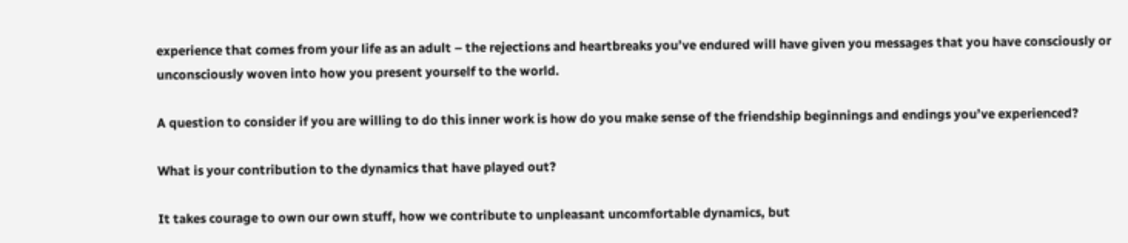experience that comes from your life as an adult – the rejections and heartbreaks you’ve endured will have given you messages that you have consciously or unconsciously woven into how you present yourself to the world.

A question to consider if you are willing to do this inner work is how do you make sense of the friendship beginnings and endings you’ve experienced?

What is your contribution to the dynamics that have played out?

It takes courage to own our own stuff, how we contribute to unpleasant uncomfortable dynamics, but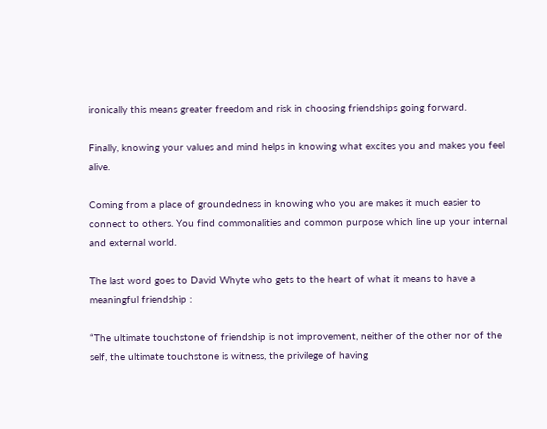ironically this means greater freedom and risk in choosing friendships going forward.

Finally, knowing your values and mind helps in knowing what excites you and makes you feel alive.

Coming from a place of groundedness in knowing who you are makes it much easier to connect to others. You find commonalities and common purpose which line up your internal and external world.

The last word goes to David Whyte who gets to the heart of what it means to have a meaningful friendship :

“The ultimate touchstone of friendship is not improvement, neither of the other nor of the self, the ultimate touchstone is witness, the privilege of having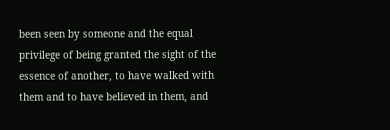been seen by someone and the equal privilege of being granted the sight of the essence of another, to have walked with them and to have believed in them, and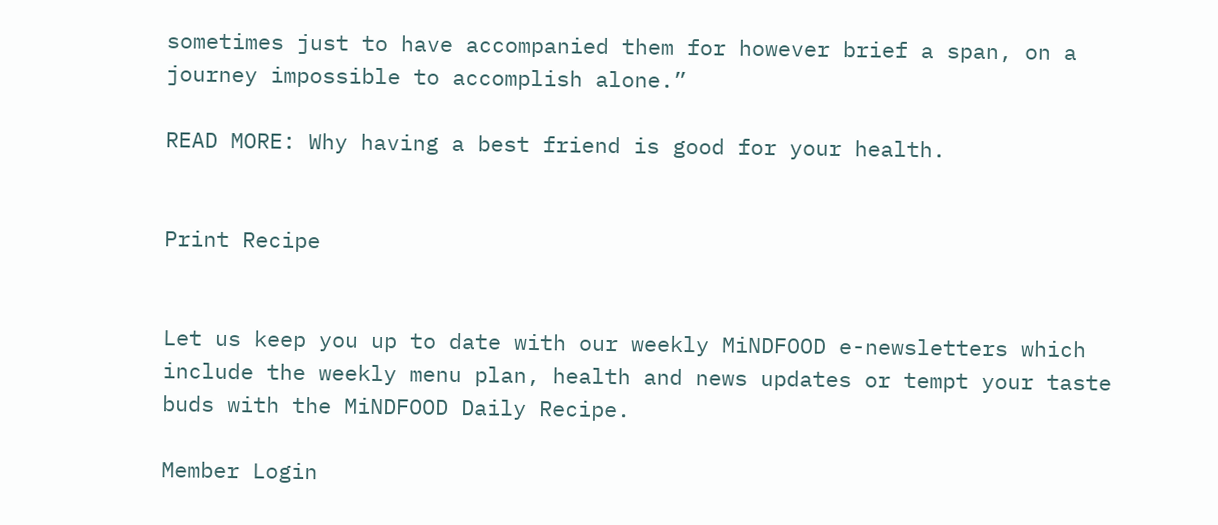sometimes just to have accompanied them for however brief a span, on a journey impossible to accomplish alone.”

READ MORE: Why having a best friend is good for your health.


Print Recipe


Let us keep you up to date with our weekly MiNDFOOD e-newsletters which include the weekly menu plan, health and news updates or tempt your taste buds with the MiNDFOOD Daily Recipe.

Member Login